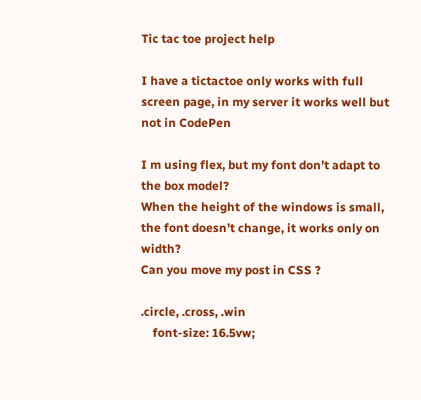Tic tac toe project help

I have a tictactoe only works with full screen page, in my server it works well but not in CodePen

I m using flex, but my font don’t adapt to the box model?
When the height of the windows is small, the font doesn’t change, it works only on width?
Can you move my post in CSS ?

.circle, .cross, .win
    font-size: 16.5vw;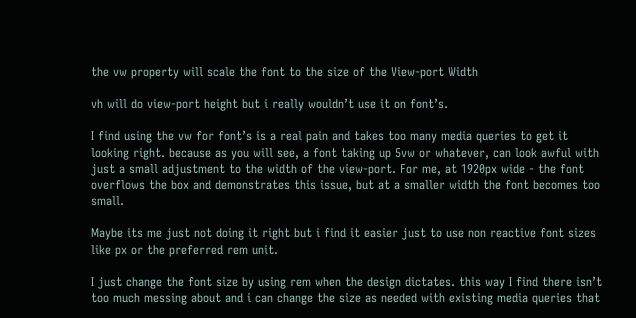the vw property will scale the font to the size of the View-port Width

vh will do view-port height but i really wouldn’t use it on font’s.

I find using the vw for font’s is a real pain and takes too many media queries to get it looking right. because as you will see, a font taking up 5vw or whatever, can look awful with just a small adjustment to the width of the view-port. For me, at 1920px wide - the font overflows the box and demonstrates this issue, but at a smaller width the font becomes too small.

Maybe its me just not doing it right but i find it easier just to use non reactive font sizes like px or the preferred rem unit.

I just change the font size by using rem when the design dictates. this way I find there isn’t too much messing about and i can change the size as needed with existing media queries that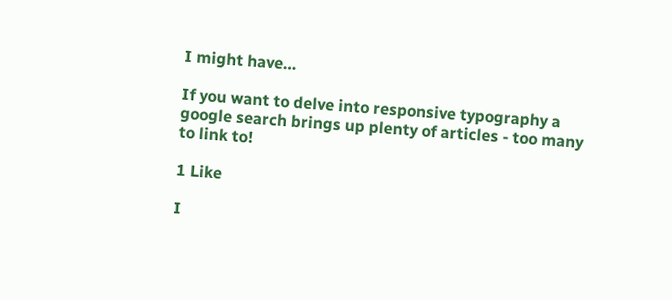I might have…

If you want to delve into responsive typography a google search brings up plenty of articles - too many to link to!

1 Like

I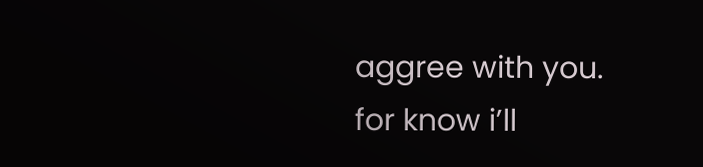aggree with you.
for know i’ll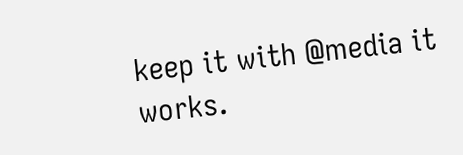keep it with @media it works.